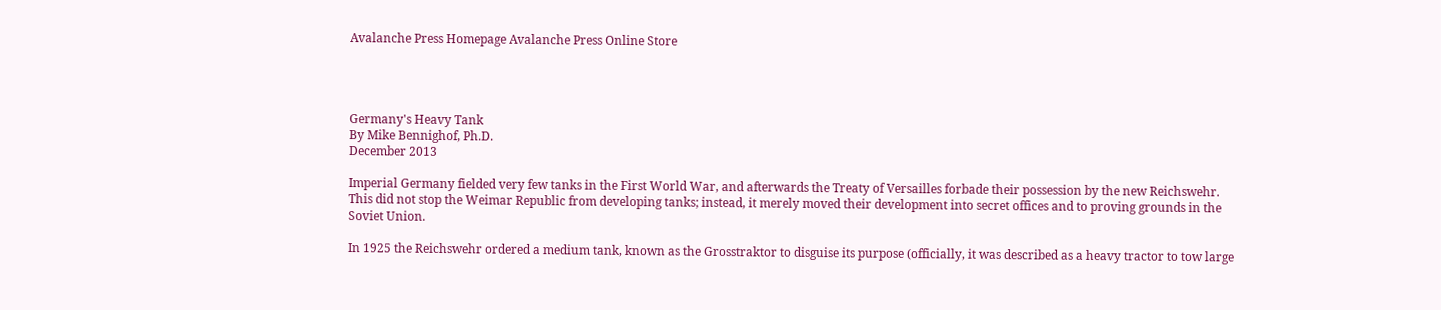Avalanche Press Homepage Avalanche Press Online Store




Germany's Heavy Tank
By Mike Bennighof, Ph.D.
December 2013

Imperial Germany fielded very few tanks in the First World War, and afterwards the Treaty of Versailles forbade their possession by the new Reichswehr. This did not stop the Weimar Republic from developing tanks; instead, it merely moved their development into secret offices and to proving grounds in the Soviet Union.

In 1925 the Reichswehr ordered a medium tank, known as the Grosstraktor to disguise its purpose (officially, it was described as a heavy tractor to tow large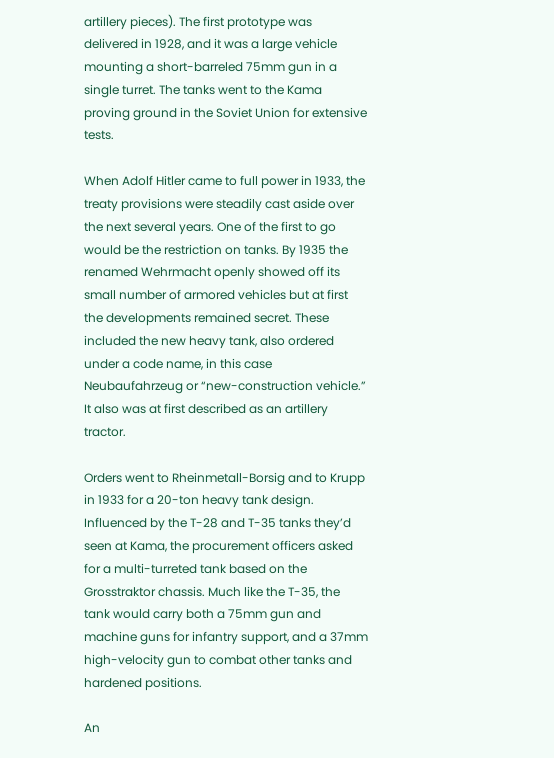artillery pieces). The first prototype was delivered in 1928, and it was a large vehicle mounting a short-barreled 75mm gun in a single turret. The tanks went to the Kama proving ground in the Soviet Union for extensive tests.

When Adolf Hitler came to full power in 1933, the treaty provisions were steadily cast aside over the next several years. One of the first to go would be the restriction on tanks. By 1935 the renamed Wehrmacht openly showed off its small number of armored vehicles but at first the developments remained secret. These included the new heavy tank, also ordered under a code name, in this case Neubaufahrzeug or “new-construction vehicle.” It also was at first described as an artillery tractor.

Orders went to Rheinmetall-Borsig and to Krupp in 1933 for a 20-ton heavy tank design. Influenced by the T-28 and T-35 tanks they’d seen at Kama, the procurement officers asked for a multi-turreted tank based on the Grosstraktor chassis. Much like the T-35, the tank would carry both a 75mm gun and machine guns for infantry support, and a 37mm high-velocity gun to combat other tanks and hardened positions.

An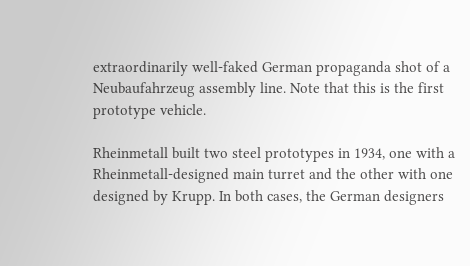extraordinarily well-faked German propaganda shot of a Neubaufahrzeug assembly line. Note that this is the first prototype vehicle.

Rheinmetall built two steel prototypes in 1934, one with a Rheinmetall-designed main turret and the other with one designed by Krupp. In both cases, the German designers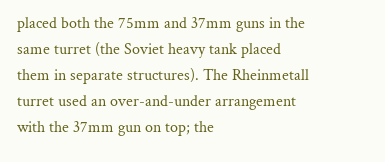placed both the 75mm and 37mm guns in the same turret (the Soviet heavy tank placed them in separate structures). The Rheinmetall turret used an over-and-under arrangement with the 37mm gun on top; the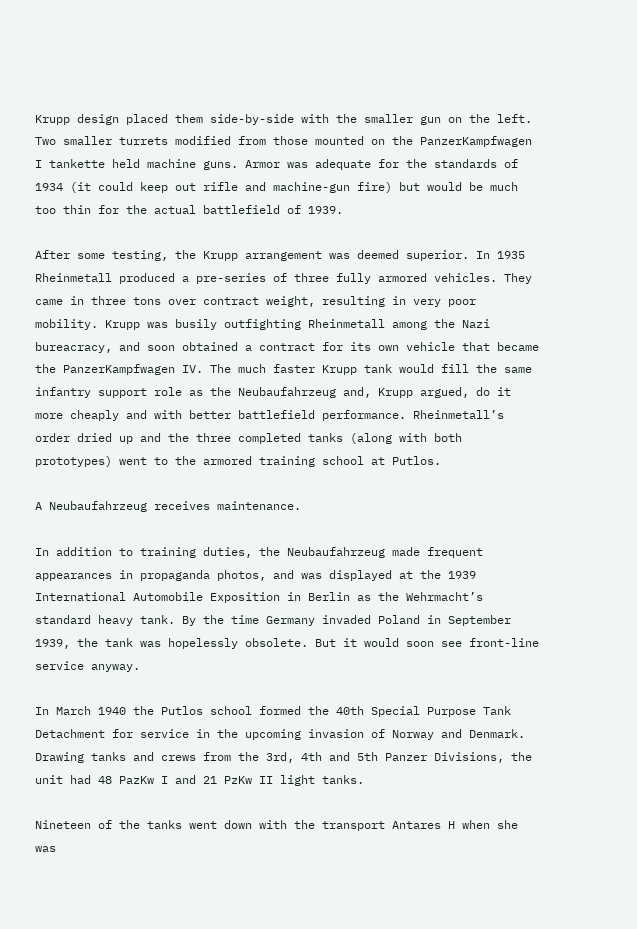Krupp design placed them side-by-side with the smaller gun on the left. Two smaller turrets modified from those mounted on the PanzerKampfwagen I tankette held machine guns. Armor was adequate for the standards of 1934 (it could keep out rifle and machine-gun fire) but would be much too thin for the actual battlefield of 1939.

After some testing, the Krupp arrangement was deemed superior. In 1935 Rheinmetall produced a pre-series of three fully armored vehicles. They came in three tons over contract weight, resulting in very poor mobility. Krupp was busily outfighting Rheinmetall among the Nazi bureacracy, and soon obtained a contract for its own vehicle that became the PanzerKampfwagen IV. The much faster Krupp tank would fill the same infantry support role as the Neubaufahrzeug and, Krupp argued, do it more cheaply and with better battlefield performance. Rheinmetall’s order dried up and the three completed tanks (along with both prototypes) went to the armored training school at Putlos.

A Neubaufahrzeug receives maintenance.

In addition to training duties, the Neubaufahrzeug made frequent appearances in propaganda photos, and was displayed at the 1939 International Automobile Exposition in Berlin as the Wehrmacht’s standard heavy tank. By the time Germany invaded Poland in September 1939, the tank was hopelessly obsolete. But it would soon see front-line service anyway.

In March 1940 the Putlos school formed the 40th Special Purpose Tank Detachment for service in the upcoming invasion of Norway and Denmark. Drawing tanks and crews from the 3rd, 4th and 5th Panzer Divisions, the unit had 48 PazKw I and 21 PzKw II light tanks.

Nineteen of the tanks went down with the transport Antares H when she was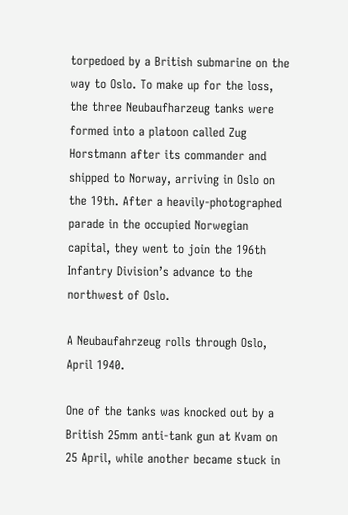torpedoed by a British submarine on the way to Oslo. To make up for the loss, the three Neubaufharzeug tanks were formed into a platoon called Zug Horstmann after its commander and shipped to Norway, arriving in Oslo on the 19th. After a heavily-photographed parade in the occupied Norwegian capital, they went to join the 196th Infantry Division’s advance to the northwest of Oslo.

A Neubaufahrzeug rolls through Oslo, April 1940.

One of the tanks was knocked out by a British 25mm anti-tank gun at Kvam on 25 April, while another became stuck in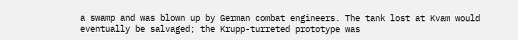a swamp and was blown up by German combat engineers. The tank lost at Kvam would eventually be salvaged; the Krupp-turreted prototype was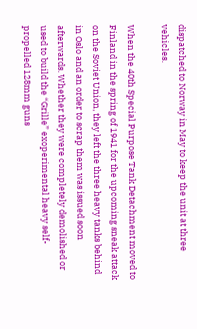dispatched to Norway in May to keep the unit at three vehicles.

When the 40th Special Purpose Tank Detachment moved to Finland in the spring of 1941 for the upcoming sneak attack on the Soviet Union, they left the three heavy tanks behind in Oslo and an order to scrap them was issued soon afterwards. Whether they were completely demolished or used to build the “Grille” exoperimental heavy self-propelled 128mm guns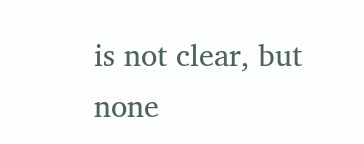is not clear, but none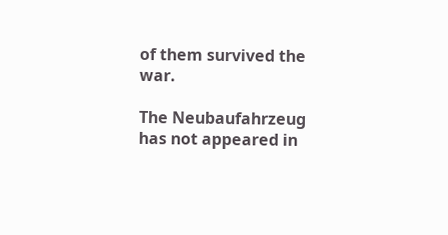of them survived the war.

The Neubaufahrzeug has not appeared in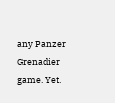any Panzer Grenadier game. Yet.